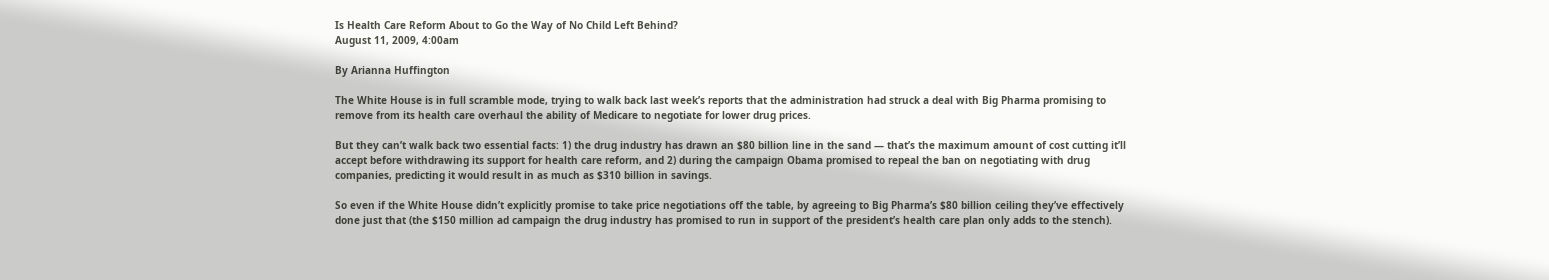Is Health Care Reform About to Go the Way of No Child Left Behind?
August 11, 2009, 4:00am

By Arianna Huffington

The White House is in full scramble mode, trying to walk back last week’s reports that the administration had struck a deal with Big Pharma promising to remove from its health care overhaul the ability of Medicare to negotiate for lower drug prices.

But they can’t walk back two essential facts: 1) the drug industry has drawn an $80 billion line in the sand — that’s the maximum amount of cost cutting it’ll accept before withdrawing its support for health care reform, and 2) during the campaign Obama promised to repeal the ban on negotiating with drug companies, predicting it would result in as much as $310 billion in savings.

So even if the White House didn’t explicitly promise to take price negotiations off the table, by agreeing to Big Pharma’s $80 billion ceiling they’ve effectively done just that (the $150 million ad campaign the drug industry has promised to run in support of the president’s health care plan only adds to the stench).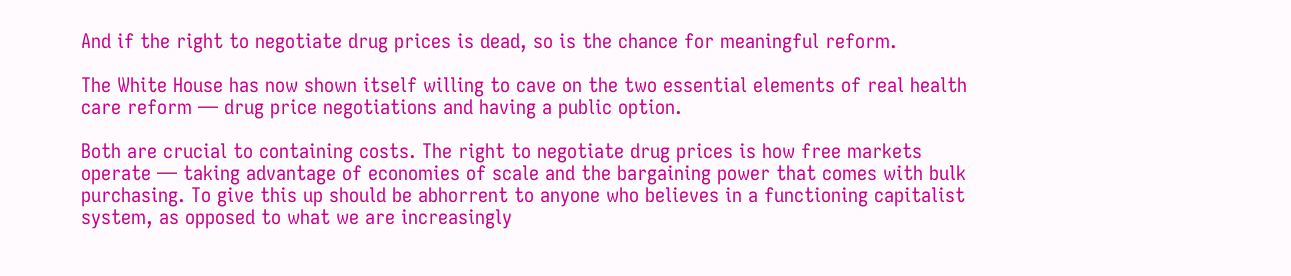And if the right to negotiate drug prices is dead, so is the chance for meaningful reform.

The White House has now shown itself willing to cave on the two essential elements of real health care reform — drug price negotiations and having a public option.

Both are crucial to containing costs. The right to negotiate drug prices is how free markets operate — taking advantage of economies of scale and the bargaining power that comes with bulk purchasing. To give this up should be abhorrent to anyone who believes in a functioning capitalist system, as opposed to what we are increasingly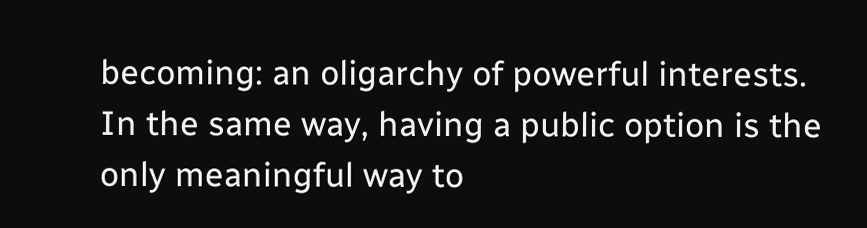becoming: an oligarchy of powerful interests. In the same way, having a public option is the only meaningful way to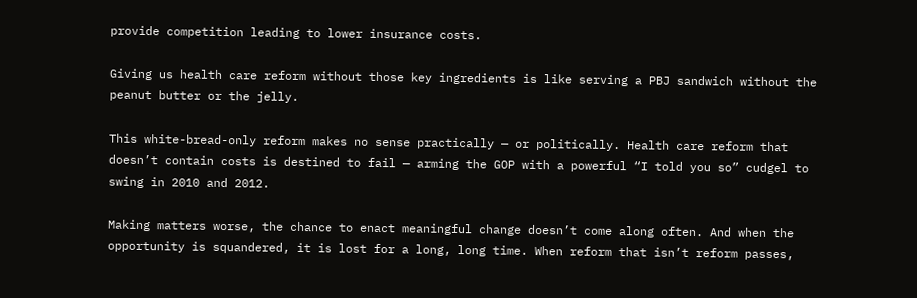provide competition leading to lower insurance costs.

Giving us health care reform without those key ingredients is like serving a PBJ sandwich without the peanut butter or the jelly.

This white-bread-only reform makes no sense practically — or politically. Health care reform that doesn’t contain costs is destined to fail — arming the GOP with a powerful “I told you so” cudgel to swing in 2010 and 2012.

Making matters worse, the chance to enact meaningful change doesn’t come along often. And when the opportunity is squandered, it is lost for a long, long time. When reform that isn’t reform passes,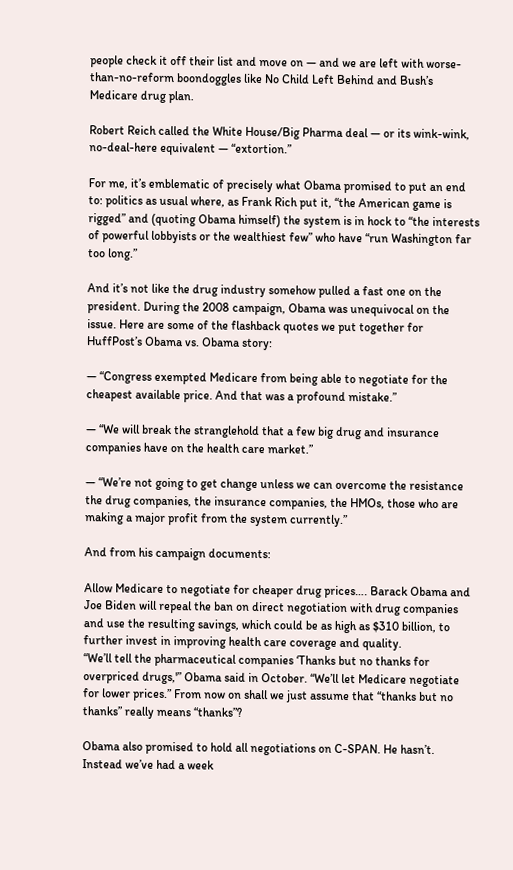people check it off their list and move on — and we are left with worse-than-no-reform boondoggles like No Child Left Behind and Bush’s Medicare drug plan.

Robert Reich called the White House/Big Pharma deal — or its wink-wink, no-deal-here equivalent — “extortion.”

For me, it’s emblematic of precisely what Obama promised to put an end to: politics as usual where, as Frank Rich put it, “the American game is rigged” and (quoting Obama himself) the system is in hock to “the interests of powerful lobbyists or the wealthiest few” who have “run Washington far too long.”

And it’s not like the drug industry somehow pulled a fast one on the president. During the 2008 campaign, Obama was unequivocal on the issue. Here are some of the flashback quotes we put together for HuffPost’s Obama vs. Obama story:

— “Congress exempted Medicare from being able to negotiate for the cheapest available price. And that was a profound mistake.”

— “We will break the stranglehold that a few big drug and insurance companies have on the health care market.”

— “We’re not going to get change unless we can overcome the resistance the drug companies, the insurance companies, the HMOs, those who are making a major profit from the system currently.”

And from his campaign documents:

Allow Medicare to negotiate for cheaper drug prices…. Barack Obama and Joe Biden will repeal the ban on direct negotiation with drug companies and use the resulting savings, which could be as high as $310 billion, to further invest in improving health care coverage and quality.
“We’ll tell the pharmaceutical companies ‘Thanks but no thanks for overpriced drugs,'” Obama said in October. “We’ll let Medicare negotiate for lower prices.” From now on shall we just assume that “thanks but no thanks” really means “thanks”?

Obama also promised to hold all negotiations on C-SPAN. He hasn’t. Instead we’ve had a week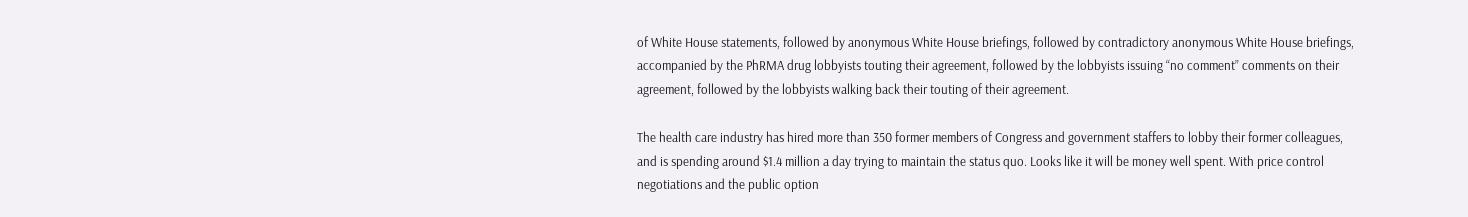of White House statements, followed by anonymous White House briefings, followed by contradictory anonymous White House briefings, accompanied by the PhRMA drug lobbyists touting their agreement, followed by the lobbyists issuing “no comment” comments on their agreement, followed by the lobbyists walking back their touting of their agreement.

The health care industry has hired more than 350 former members of Congress and government staffers to lobby their former colleagues, and is spending around $1.4 million a day trying to maintain the status quo. Looks like it will be money well spent. With price control negotiations and the public option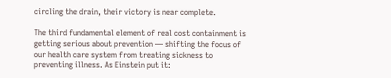circling the drain, their victory is near complete.

The third fundamental element of real cost containment is getting serious about prevention — shifting the focus of our health care system from treating sickness to preventing illness. As Einstein put it: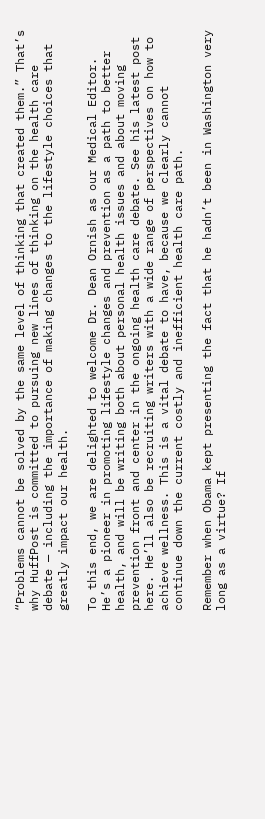“Problems cannot be solved by the same level of thinking that created them.” That’s why HuffPost is committed to pursuing new lines of thinking on the health care debate — including the importance of making changes to the lifestyle choices that greatly impact our health.

To this end, we are delighted to welcome Dr. Dean Ornish as our Medical Editor. He’s a pioneer in promoting lifestyle changes and prevention as a path to better health, and will be writing both about personal health issues and about moving prevention front and center in the ongoing health care debate. See his latest post here. He’ll also be recruiting writers with a wide range of perspectives on how to achieve wellness. This is a vital debate to have, because we clearly cannot continue down the current costly and inefficient health care path.

Remember when Obama kept presenting the fact that he hadn’t been in Washington very long as a virtue? If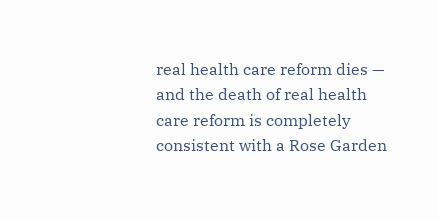real health care reform dies — and the death of real health care reform is completely consistent with a Rose Garden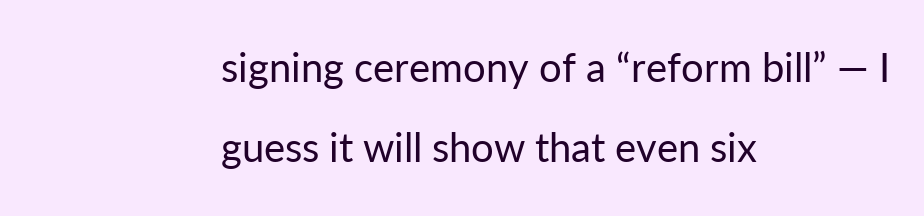signing ceremony of a “reform bill” — I guess it will show that even six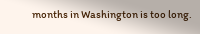months in Washington is too long.